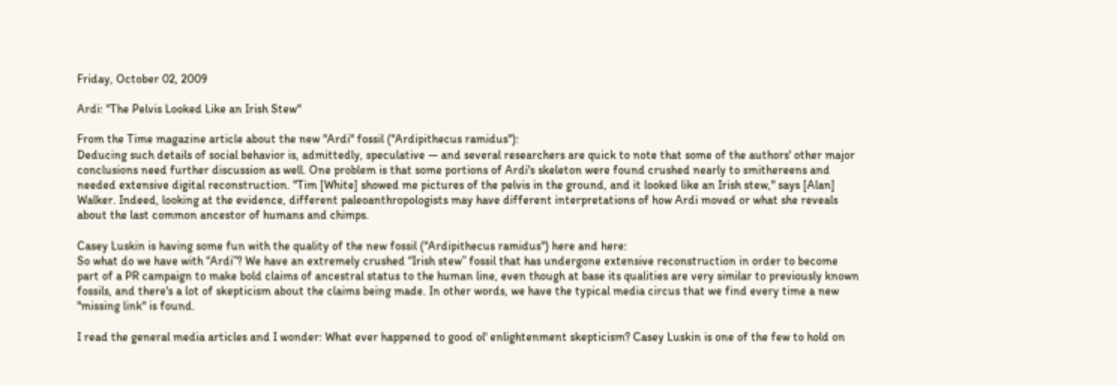Friday, October 02, 2009

Ardi: "The Pelvis Looked Like an Irish Stew"

From the Time magazine article about the new "Ardi" fossil ("Ardipithecus ramidus"):
Deducing such details of social behavior is, admittedly, speculative — and several researchers are quick to note that some of the authors' other major conclusions need further discussion as well. One problem is that some portions of Ardi's skeleton were found crushed nearly to smithereens and needed extensive digital reconstruction. "Tim [White] showed me pictures of the pelvis in the ground, and it looked like an Irish stew," says [Alan] Walker. Indeed, looking at the evidence, different paleoanthropologists may have different interpretations of how Ardi moved or what she reveals about the last common ancestor of humans and chimps.

Casey Luskin is having some fun with the quality of the new fossil ("Ardipithecus ramidus") here and here:
So what do we have with “Ardi”? We have an extremely crushed “Irish stew” fossil that has undergone extensive reconstruction in order to become part of a PR campaign to make bold claims of ancestral status to the human line, even though at base its qualities are very similar to previously known fossils, and there's a lot of skepticism about the claims being made. In other words, we have the typical media circus that we find every time a new "missing link" is found.

I read the general media articles and I wonder: What ever happened to good ol' enlightenment skepticism? Casey Luskin is one of the few to hold on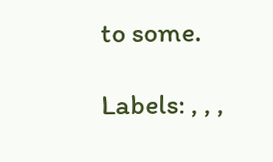to some.

Labels: , , ,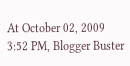At October 02, 2009 3:52 PM, Blogger Buster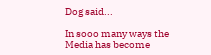Dog said...

In sooo many ways the Media has become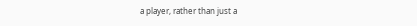a player, rather than just a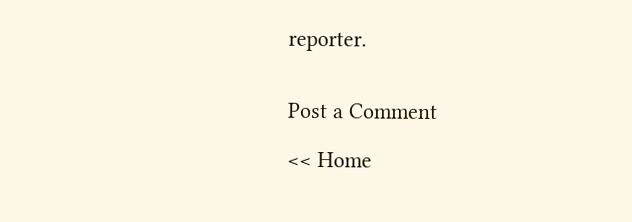reporter.


Post a Comment

<< Home